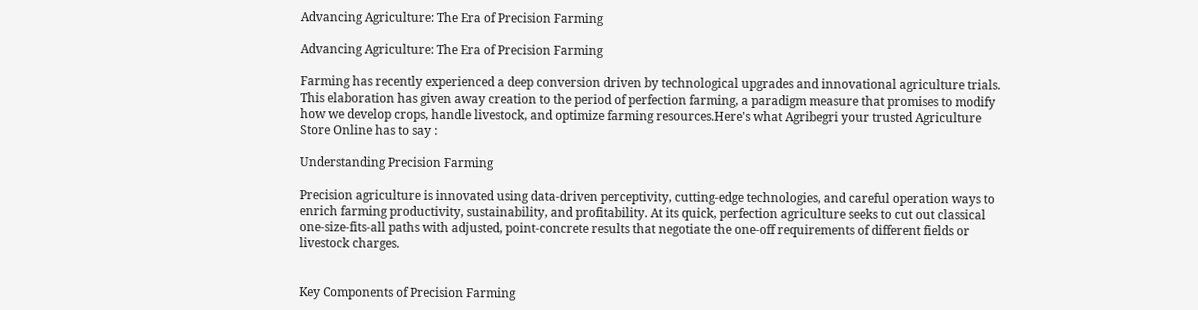Advancing Agriculture: The Era of Precision Farming

Advancing Agriculture: The Era of Precision Farming

Farming has recently experienced a deep conversion driven by technological upgrades and innovational agriculture trials. This elaboration has given away creation to the period of perfection farming, a paradigm measure that promises to modify how we develop crops, handle livestock, and optimize farming resources.Here's what Agribegri your trusted Agriculture Store Online has to say :

Understanding Precision Farming

Precision agriculture is innovated using data-driven perceptivity, cutting-edge technologies, and careful operation ways to enrich farming productivity, sustainability, and profitability. At its quick, perfection agriculture seeks to cut out classical one-size-fits-all paths with adjusted, point-concrete results that negotiate the one-off requirements of different fields or livestock charges.


Key Components of Precision Farming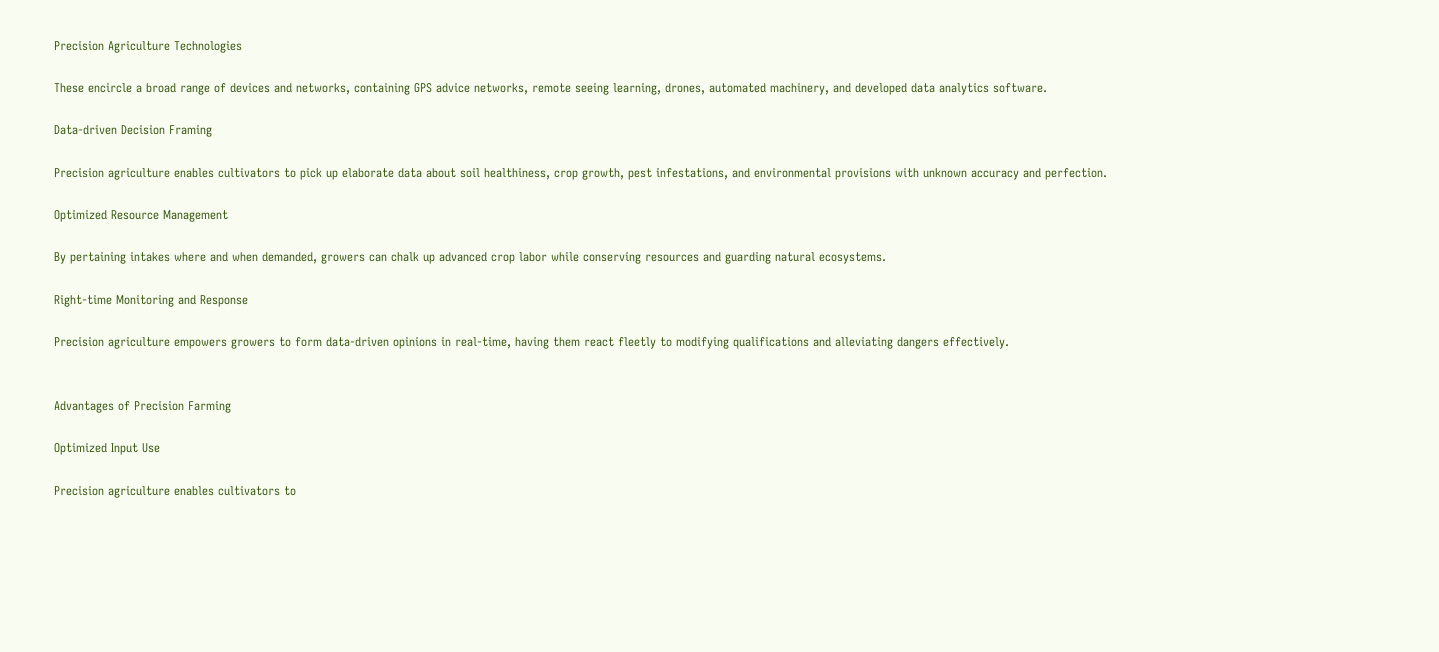Precision Agriculture Technologies

These encircle a broad range of devices and networks, containing GPS advice networks, remote seeing learning, drones, automated machinery, and developed data analytics software.

Data-driven Decision Framing

Precision agriculture enables cultivators to pick up elaborate data about soil healthiness, crop growth, pest infestations, and environmental provisions with unknown accuracy and perfection.

Optimized Resource Management

By pertaining intakes where and when demanded, growers can chalk up advanced crop labor while conserving resources and guarding natural ecosystems.

Right-time Monitoring and Response

Precision agriculture empowers growers to form data-driven opinions in real-time, having them react fleetly to modifying qualifications and alleviating dangers effectively.


Advantages of Precision Farming

Optimized Input Use

Precision agriculture enables cultivators to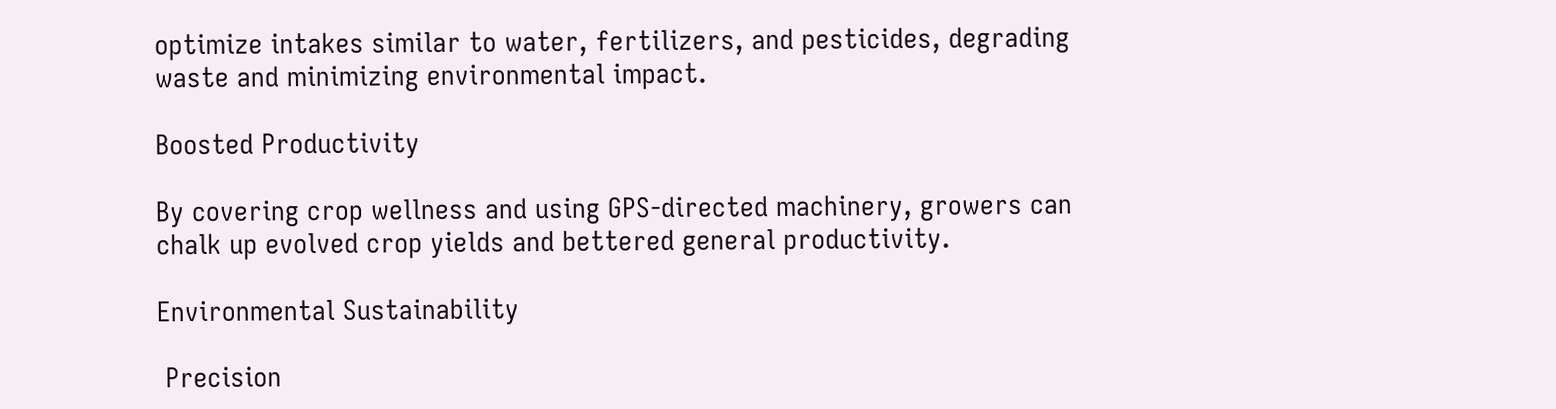optimize intakes similar to water, fertilizers, and pesticides, degrading waste and minimizing environmental impact.

Boosted Productivity

By covering crop wellness and using GPS-directed machinery, growers can chalk up evolved crop yields and bettered general productivity.

Environmental Sustainability

 Precision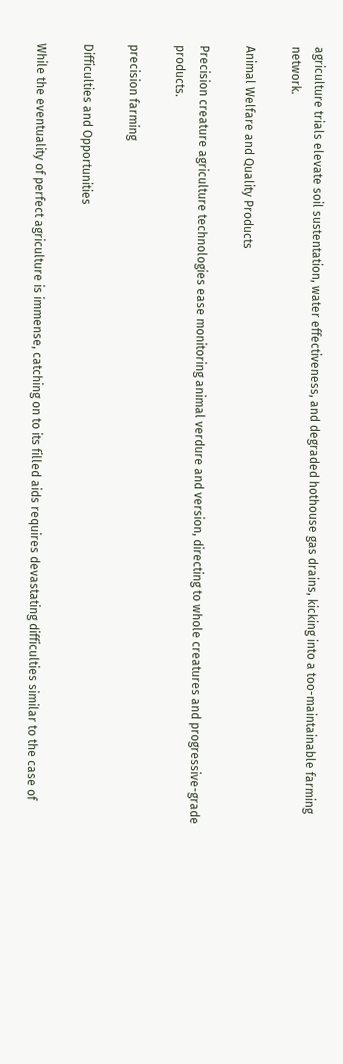agriculture trials elevate soil sustentation, water effectiveness, and degraded hothouse gas drains, kicking into a too-maintainable farming network.

Animal Welfare and Quality Products

Precision creature agriculture technologies ease monitoring animal verdure and version, directing to whole creatures and progressive-grade products.

precision farming

Difficulties and Opportunities

While the eventuality of perfect agriculture is immense, catching on to its filled aids requires devastating difficulties similar to the case of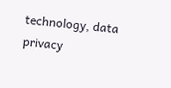technology, data privacy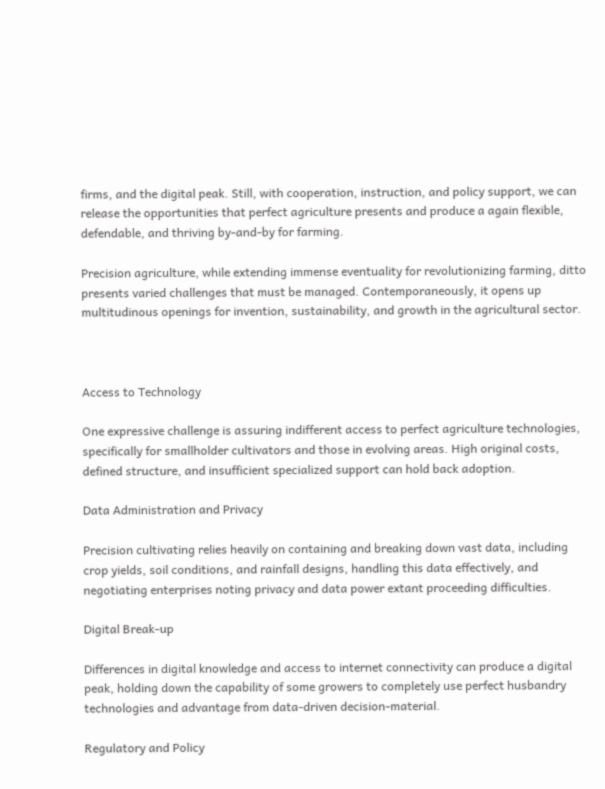firms, and the digital peak. Still, with cooperation, instruction, and policy support, we can release the opportunities that perfect agriculture presents and produce a again flexible, defendable, and thriving by-and-by for farming.

Precision agriculture, while extending immense eventuality for revolutionizing farming, ditto presents varied challenges that must be managed. Contemporaneously, it opens up multitudinous openings for invention, sustainability, and growth in the agricultural sector.



Access to Technology

One expressive challenge is assuring indifferent access to perfect agriculture technologies, specifically for smallholder cultivators and those in evolving areas. High original costs, defined structure, and insufficient specialized support can hold back adoption.

Data Administration and Privacy

Precision cultivating relies heavily on containing and breaking down vast data, including crop yields, soil conditions, and rainfall designs, handling this data effectively, and negotiating enterprises noting privacy and data power extant proceeding difficulties.

Digital Break-up

Differences in digital knowledge and access to internet connectivity can produce a digital peak, holding down the capability of some growers to completely use perfect husbandry technologies and advantage from data-driven decision-material.

Regulatory and Policy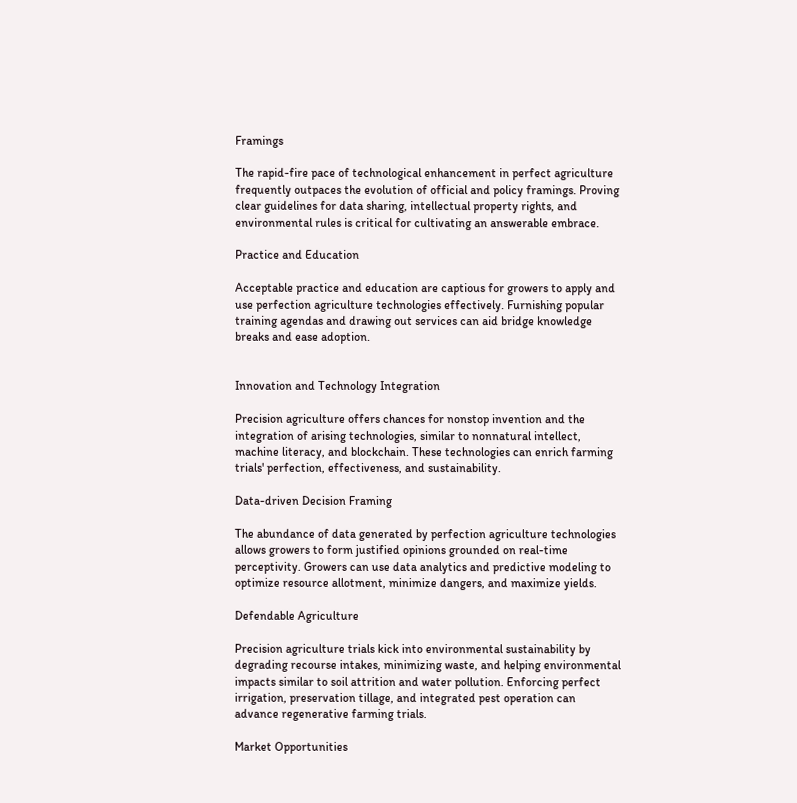Framings

The rapid-fire pace of technological enhancement in perfect agriculture frequently outpaces the evolution of official and policy framings. Proving clear guidelines for data sharing, intellectual property rights, and environmental rules is critical for cultivating an answerable embrace.

Practice and Education

Acceptable practice and education are captious for growers to apply and use perfection agriculture technologies effectively. Furnishing popular training agendas and drawing out services can aid bridge knowledge breaks and ease adoption.


Innovation and Technology Integration

Precision agriculture offers chances for nonstop invention and the integration of arising technologies, similar to nonnatural intellect, machine literacy, and blockchain. These technologies can enrich farming trials' perfection, effectiveness, and sustainability.

Data-driven Decision Framing

The abundance of data generated by perfection agriculture technologies allows growers to form justified opinions grounded on real-time perceptivity. Growers can use data analytics and predictive modeling to optimize resource allotment, minimize dangers, and maximize yields.

Defendable Agriculture

Precision agriculture trials kick into environmental sustainability by degrading recourse intakes, minimizing waste, and helping environmental impacts similar to soil attrition and water pollution. Enforcing perfect irrigation, preservation tillage, and integrated pest operation can advance regenerative farming trials.

Market Opportunities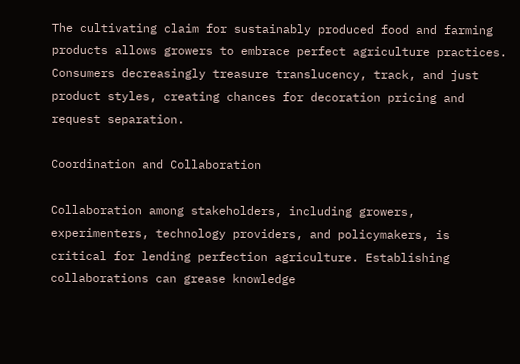The cultivating claim for sustainably produced food and farming products allows growers to embrace perfect agriculture practices. Consumers decreasingly treasure translucency, track, and just product styles, creating chances for decoration pricing and request separation.

Coordination and Collaboration

Collaboration among stakeholders, including growers, experimenters, technology providers, and policymakers, is critical for lending perfection agriculture. Establishing collaborations can grease knowledge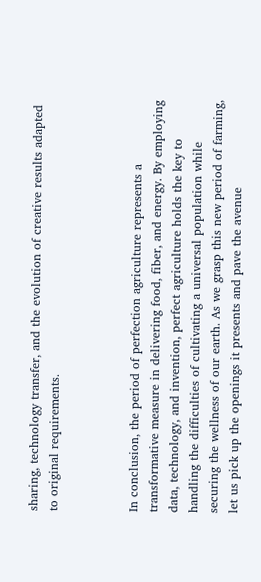sharing, technology transfer, and the evolution of creative results adapted to original requirements.



In conclusion, the period of perfection agriculture represents a transformative measure in delivering food, fiber, and energy. By employing data, technology, and invention, perfect agriculture holds the key to handling the difficulties of cultivating a universal population while securing the wellness of our earth. As we grasp this new period of farming, let us pick up the openings it presents and pave the avenue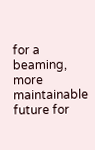for a beaming, more maintainable future for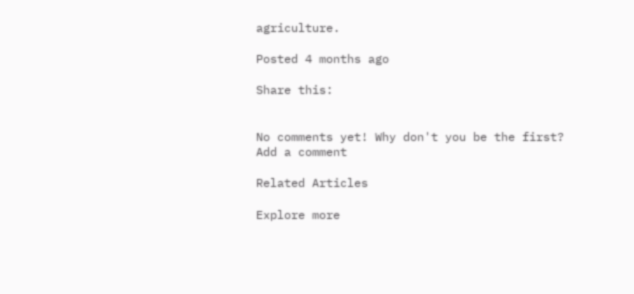agriculture.

Posted 4 months ago

Share this:


No comments yet! Why don't you be the first?
Add a comment

Related Articles

Explore more